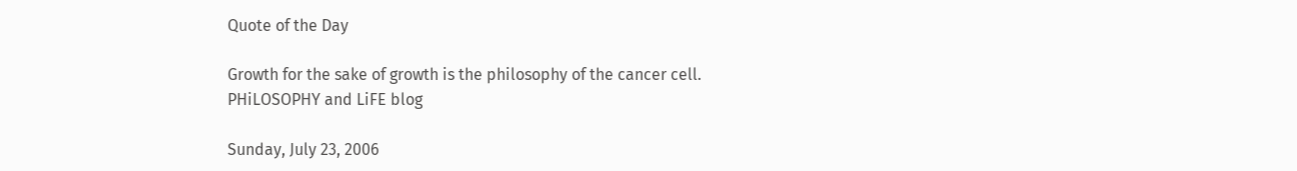Quote of the Day

Growth for the sake of growth is the philosophy of the cancer cell. PHiLOSOPHY and LiFE blog

Sunday, July 23, 2006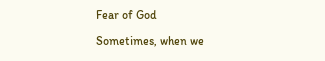Fear of God

Sometimes, when we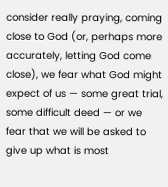consider really praying, coming close to God (or, perhaps more accurately, letting God come close), we fear what God might expect of us — some great trial, some difficult deed — or we fear that we will be asked to give up what is most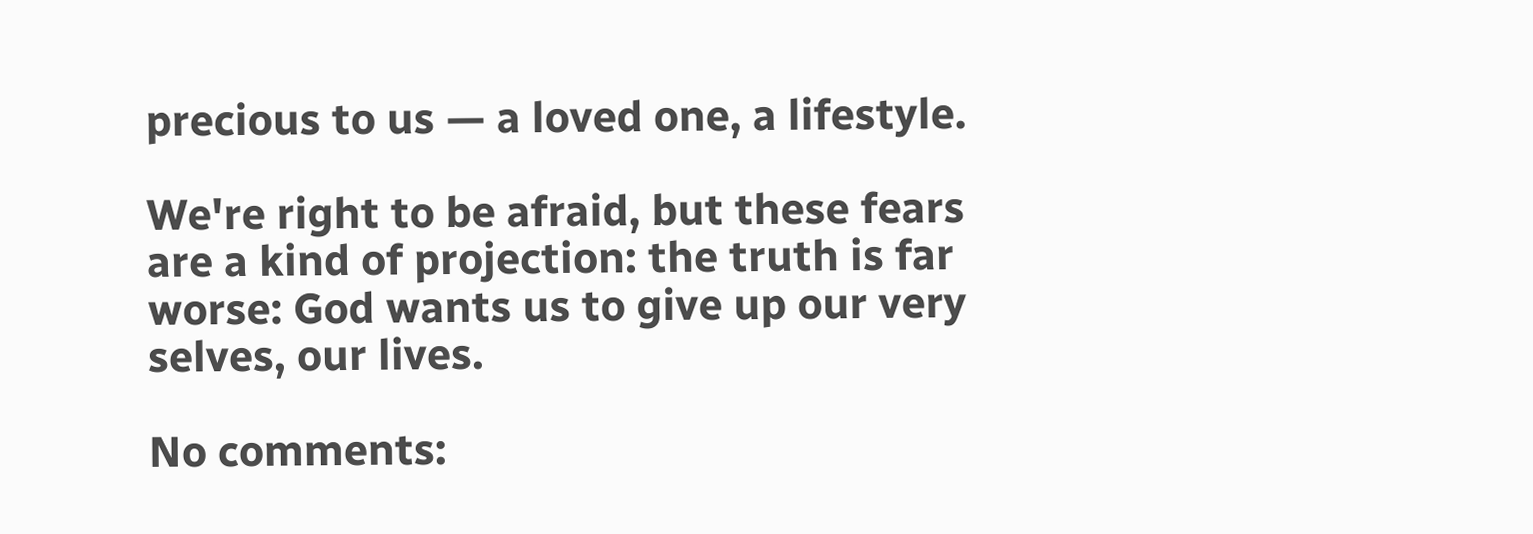precious to us — a loved one, a lifestyle.

We're right to be afraid, but these fears are a kind of projection: the truth is far worse: God wants us to give up our very selves, our lives.

No comments: